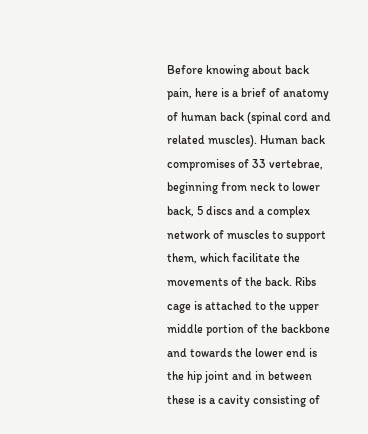Before knowing about back pain, here is a brief of anatomy of human back (spinal cord and related muscles). Human back compromises of 33 vertebrae, beginning from neck to lower back, 5 discs and a complex network of muscles to support them, which facilitate the movements of the back. Ribs cage is attached to the upper middle portion of the backbone and towards the lower end is the hip joint and in between these is a cavity consisting of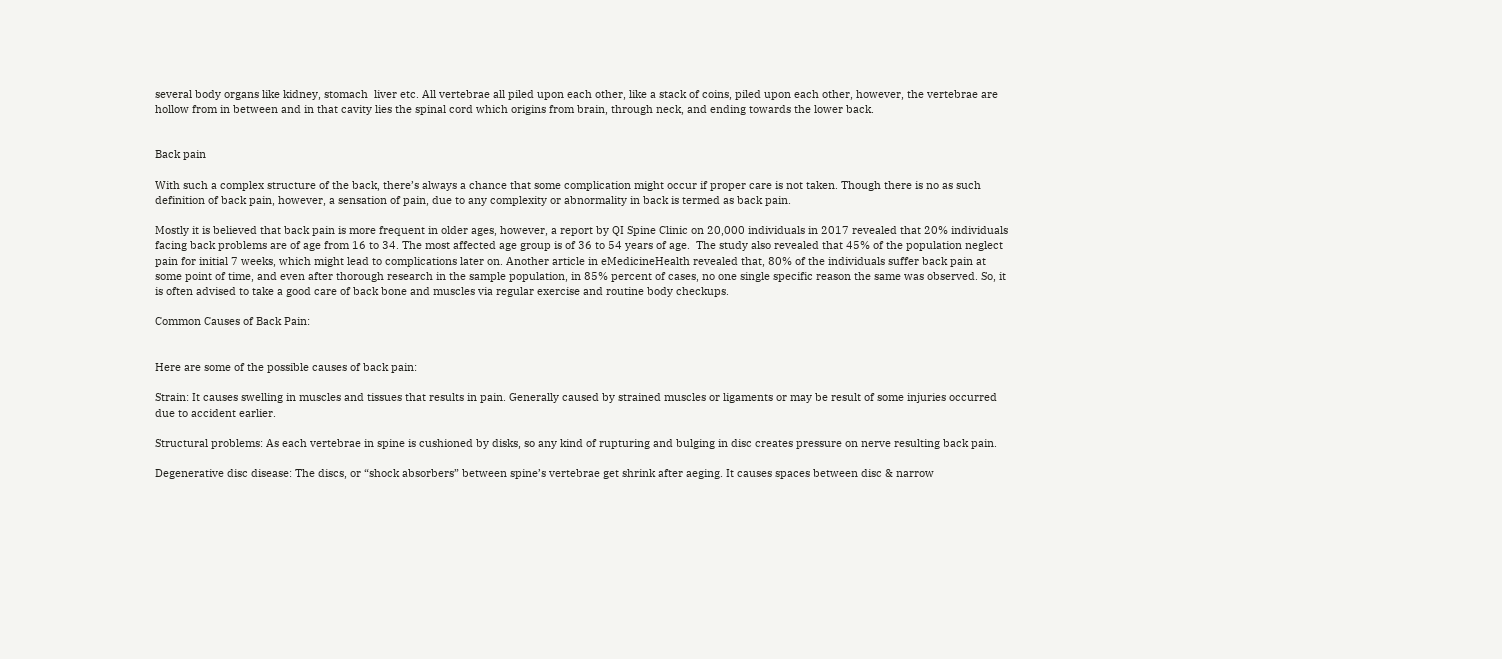several body organs like kidney, stomach  liver etc. All vertebrae all piled upon each other, like a stack of coins, piled upon each other, however, the vertebrae are hollow from in between and in that cavity lies the spinal cord which origins from brain, through neck, and ending towards the lower back.


Back pain

With such a complex structure of the back, there’s always a chance that some complication might occur if proper care is not taken. Though there is no as such definition of back pain, however, a sensation of pain, due to any complexity or abnormality in back is termed as back pain.

Mostly it is believed that back pain is more frequent in older ages, however, a report by QI Spine Clinic on 20,000 individuals in 2017 revealed that 20% individuals facing back problems are of age from 16 to 34. The most affected age group is of 36 to 54 years of age.  The study also revealed that 45% of the population neglect pain for initial 7 weeks, which might lead to complications later on. Another article in eMedicineHealth revealed that, 80% of the individuals suffer back pain at some point of time, and even after thorough research in the sample population, in 85% percent of cases, no one single specific reason the same was observed. So, it is often advised to take a good care of back bone and muscles via regular exercise and routine body checkups.

Common Causes of Back Pain:


Here are some of the possible causes of back pain:

Strain: It causes swelling in muscles and tissues that results in pain. Generally caused by strained muscles or ligaments or may be result of some injuries occurred due to accident earlier.

Structural problems: As each vertebrae in spine is cushioned by disks, so any kind of rupturing and bulging in disc creates pressure on nerve resulting back pain.

Degenerative disc disease: The discs, or “shock absorbers” between spine’s vertebrae get shrink after aeging. It causes spaces between disc & narrow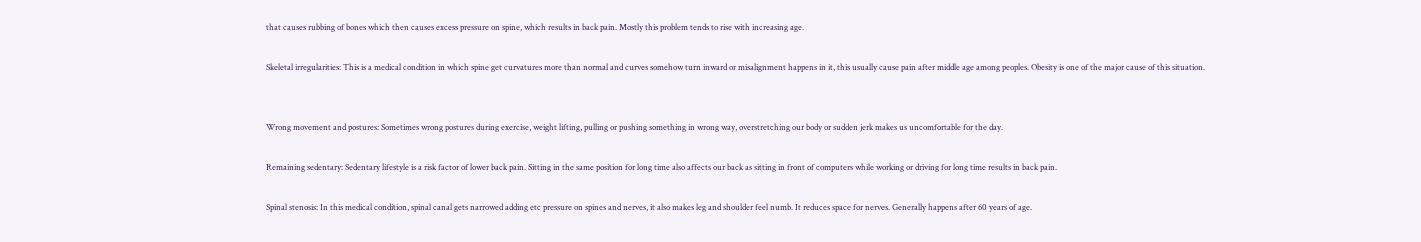that causes rubbing of bones which then causes excess pressure on spine, which results in back pain. Mostly this problem tends to rise with increasing age.

Skeletal irregularities: This is a medical condition in which spine get curvatures more than normal and curves somehow turn inward or misalignment happens in it, this usually cause pain after middle age among peoples. Obesity is one of the major cause of this situation.


Wrong movement and postures: Sometimes wrong postures during exercise, weight lifting, pulling or pushing something in wrong way, overstretching our body or sudden jerk makes us uncomfortable for the day.

Remaining sedentary: Sedentary lifestyle is a risk factor of lower back pain. Sitting in the same position for long time also affects our back as sitting in front of computers while working or driving for long time results in back pain.

Spinal stenosis: In this medical condition, spinal canal gets narrowed adding etc pressure on spines and nerves, it also makes leg and shoulder feel numb. It reduces space for nerves. Generally happens after 60 years of age.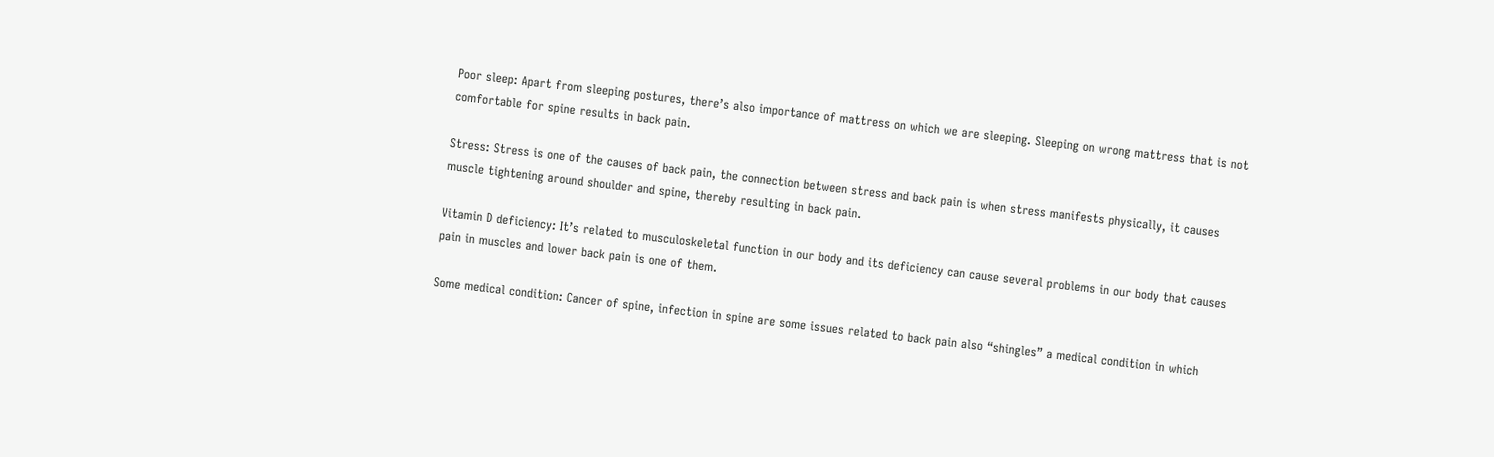Poor sleep: Apart from sleeping postures, there’s also importance of mattress on which we are sleeping. Sleeping on wrong mattress that is not comfortable for spine results in back pain.

Stress: Stress is one of the causes of back pain, the connection between stress and back pain is when stress manifests physically, it causes muscle tightening around shoulder and spine, thereby resulting in back pain.

Vitamin D deficiency: It’s related to musculoskeletal function in our body and its deficiency can cause several problems in our body that causes pain in muscles and lower back pain is one of them.

Some medical condition: Cancer of spine, infection in spine are some issues related to back pain also “shingles” a medical condition in which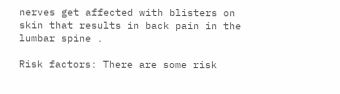nerves get affected with blisters on skin that results in back pain in the lumbar spine .

Risk factors: There are some risk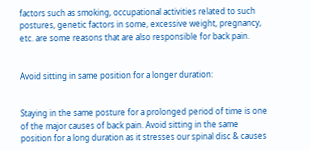factors such as smoking, occupational activities related to such postures, genetic factors in some, excessive weight, pregnancy, etc. are some reasons that are also responsible for back pain.


Avoid sitting in same position for a longer duration:


Staying in the same posture for a prolonged period of time is one of the major causes of back pain. Avoid sitting in the same position for a long duration as it stresses our spinal disc & causes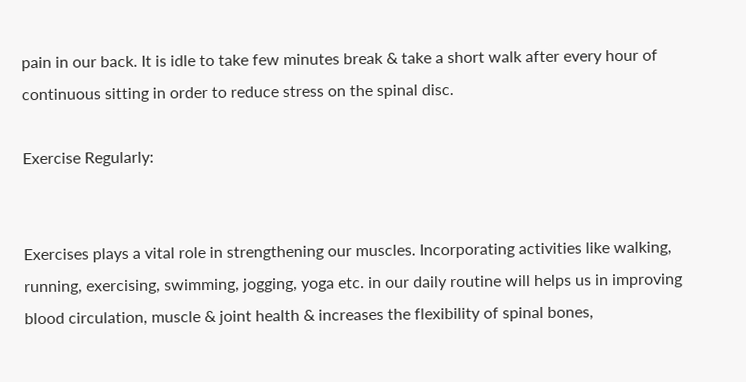pain in our back. It is idle to take few minutes break & take a short walk after every hour of continuous sitting in order to reduce stress on the spinal disc.

Exercise Regularly:


Exercises plays a vital role in strengthening our muscles. Incorporating activities like walking, running, exercising, swimming, jogging, yoga etc. in our daily routine will helps us in improving blood circulation, muscle & joint health & increases the flexibility of spinal bones,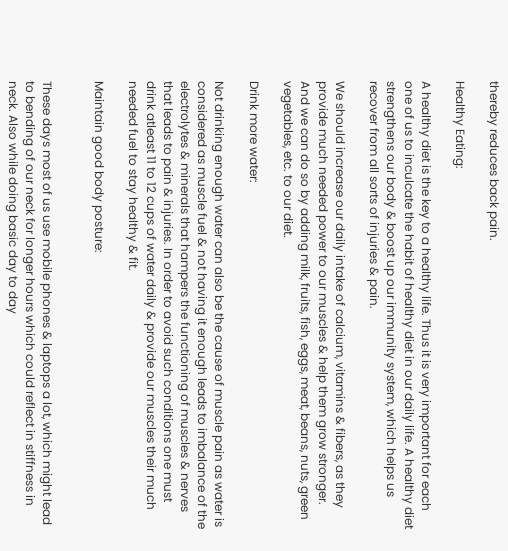thereby reduces back pain.

Healthy Eating:

A healthy diet is the key to a healthy life. Thus it is very important for each one of us to inculcate the habit of healthy diet in our daily life. A healthy diet strengthens our body & boost up our immunity system, which helps us recover from all sorts of injuries & pain.

We should increase our daily intake of calcium, vitamins & fibers, as they provide much needed power to our muscles & help them grow stronger. And we can do so by adding milk, fruits, fish, eggs, meat, beans, nuts, green vegetables, etc. to our diet.

Drink more water:

Not drinking enough water can also be the cause of muscle pain as water is considered as muscle fuel & not having it enough leads to imbalance of the electrolytes & minerals that hampers the functioning of muscles & nerves that leads to pain & injuries. In order to avoid such conditions one must drink atleast 11 to 12 cups of water daily & provide our muscles their much needed fuel to stay healthy & fit.

Maintain good body posture:


These days most of us use mobile phones & laptops a lot, which might lead to bending of our neck for longer hours which could reflect in stiffness in neck. Also while doing basic day to day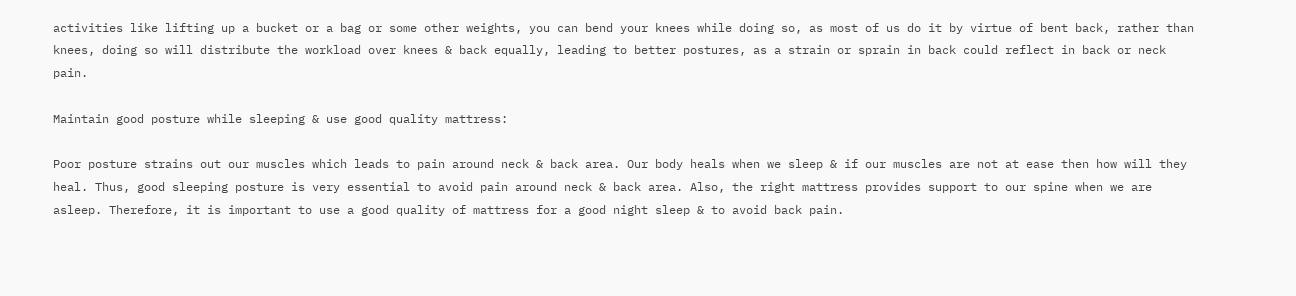activities like lifting up a bucket or a bag or some other weights, you can bend your knees while doing so, as most of us do it by virtue of bent back, rather than knees, doing so will distribute the workload over knees & back equally, leading to better postures, as a strain or sprain in back could reflect in back or neck pain.

Maintain good posture while sleeping & use good quality mattress:

Poor posture strains out our muscles which leads to pain around neck & back area. Our body heals when we sleep & if our muscles are not at ease then how will they heal. Thus, good sleeping posture is very essential to avoid pain around neck & back area. Also, the right mattress provides support to our spine when we are asleep. Therefore, it is important to use a good quality of mattress for a good night sleep & to avoid back pain.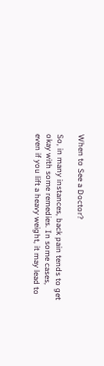When to See a Doctor?

So, in many instances, back pain tends to get okay with some remedies. In some cases, even if you lift a heavy weight, it may lead to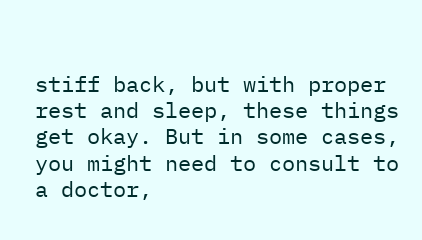stiff back, but with proper rest and sleep, these things get okay. But in some cases, you might need to consult to a doctor,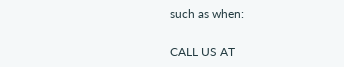such as when:

CALL US AT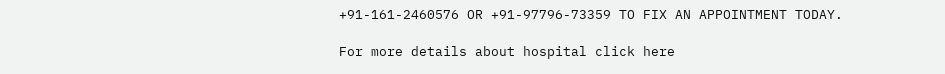+91-161-2460576 OR +91-97796-73359 TO FIX AN APPOINTMENT TODAY.

For more details about hospital click here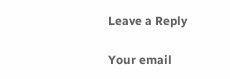Leave a Reply

Your email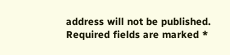address will not be published. Required fields are marked *